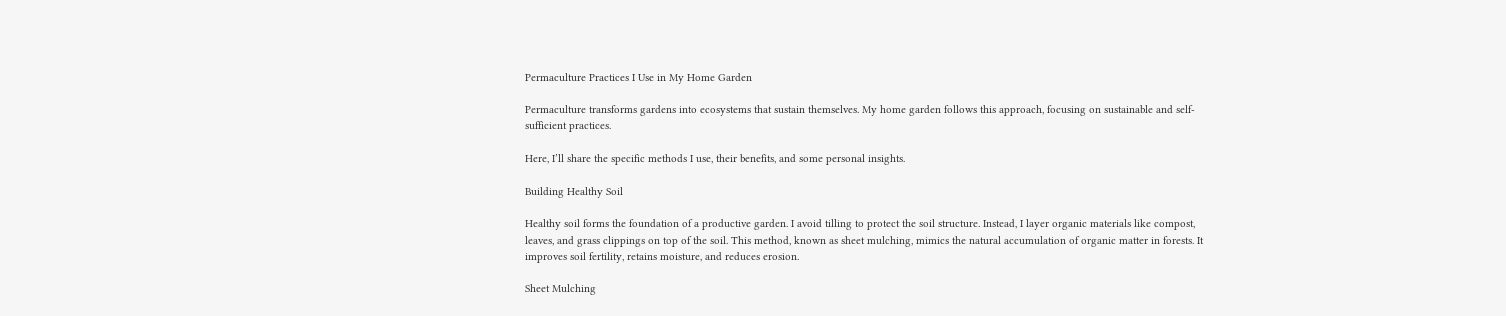Permaculture Practices I Use in My Home Garden

Permaculture transforms gardens into ecosystems that sustain themselves. My home garden follows this approach, focusing on sustainable and self-sufficient practices.

Here, I’ll share the specific methods I use, their benefits, and some personal insights.

Building Healthy Soil

Healthy soil forms the foundation of a productive garden. I avoid tilling to protect the soil structure. Instead, I layer organic materials like compost, leaves, and grass clippings on top of the soil. This method, known as sheet mulching, mimics the natural accumulation of organic matter in forests. It improves soil fertility, retains moisture, and reduces erosion.

Sheet Mulching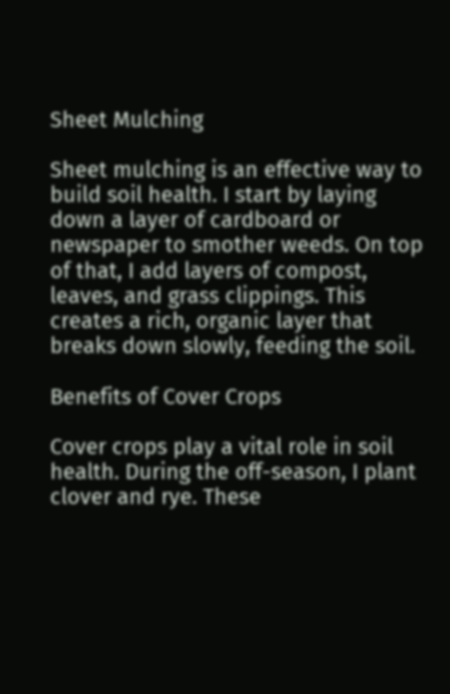Sheet Mulching

Sheet mulching is an effective way to build soil health. I start by laying down a layer of cardboard or newspaper to smother weeds. On top of that, I add layers of compost, leaves, and grass clippings. This creates a rich, organic layer that breaks down slowly, feeding the soil.

Benefits of Cover Crops

Cover crops play a vital role in soil health. During the off-season, I plant clover and rye. These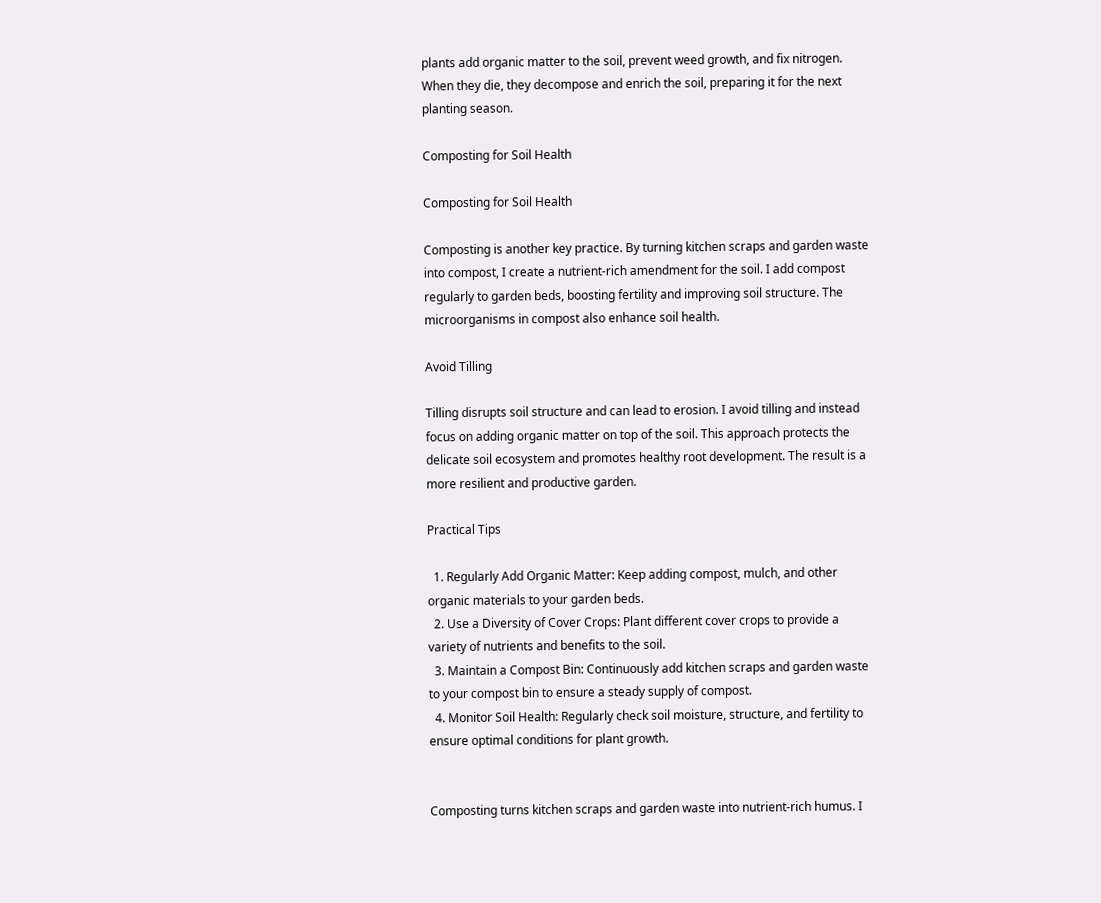plants add organic matter to the soil, prevent weed growth, and fix nitrogen. When they die, they decompose and enrich the soil, preparing it for the next planting season.

Composting for Soil Health

Composting for Soil Health

Composting is another key practice. By turning kitchen scraps and garden waste into compost, I create a nutrient-rich amendment for the soil. I add compost regularly to garden beds, boosting fertility and improving soil structure. The microorganisms in compost also enhance soil health.

Avoid Tilling

Tilling disrupts soil structure and can lead to erosion. I avoid tilling and instead focus on adding organic matter on top of the soil. This approach protects the delicate soil ecosystem and promotes healthy root development. The result is a more resilient and productive garden.

Practical Tips

  1. Regularly Add Organic Matter: Keep adding compost, mulch, and other organic materials to your garden beds.
  2. Use a Diversity of Cover Crops: Plant different cover crops to provide a variety of nutrients and benefits to the soil.
  3. Maintain a Compost Bin: Continuously add kitchen scraps and garden waste to your compost bin to ensure a steady supply of compost.
  4. Monitor Soil Health: Regularly check soil moisture, structure, and fertility to ensure optimal conditions for plant growth.


Composting turns kitchen scraps and garden waste into nutrient-rich humus. I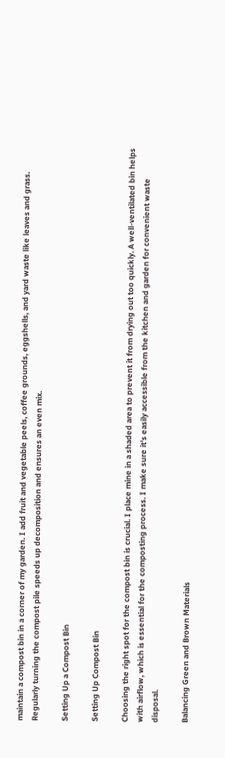maintain a compost bin in a corner of my garden. I add fruit and vegetable peels, coffee grounds, eggshells, and yard waste like leaves and grass. Regularly turning the compost pile speeds up decomposition and ensures an even mix.

Setting Up a Compost Bin

Setting Up Compost Bin

Choosing the right spot for the compost bin is crucial. I place mine in a shaded area to prevent it from drying out too quickly. A well-ventilated bin helps with airflow, which is essential for the composting process. I make sure it’s easily accessible from the kitchen and garden for convenient waste disposal.

Balancing Green and Brown Materials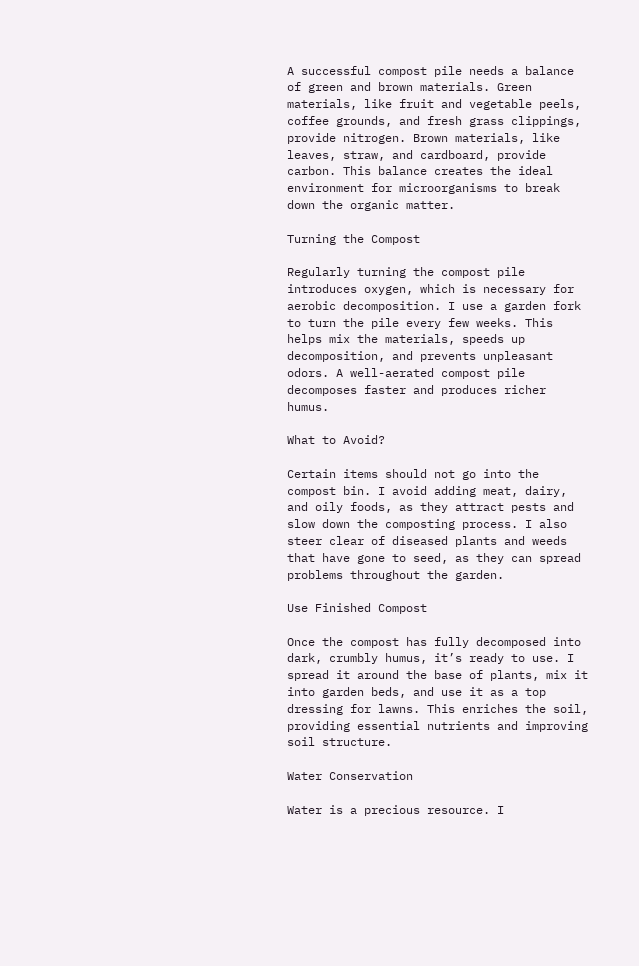A successful compost pile needs a balance of green and brown materials. Green materials, like fruit and vegetable peels, coffee grounds, and fresh grass clippings, provide nitrogen. Brown materials, like leaves, straw, and cardboard, provide carbon. This balance creates the ideal environment for microorganisms to break down the organic matter.

Turning the Compost

Regularly turning the compost pile introduces oxygen, which is necessary for aerobic decomposition. I use a garden fork to turn the pile every few weeks. This helps mix the materials, speeds up decomposition, and prevents unpleasant odors. A well-aerated compost pile decomposes faster and produces richer humus.

What to Avoid?

Certain items should not go into the compost bin. I avoid adding meat, dairy, and oily foods, as they attract pests and slow down the composting process. I also steer clear of diseased plants and weeds that have gone to seed, as they can spread problems throughout the garden.

Use Finished Compost

Once the compost has fully decomposed into dark, crumbly humus, it’s ready to use. I spread it around the base of plants, mix it into garden beds, and use it as a top dressing for lawns. This enriches the soil, providing essential nutrients and improving soil structure.

Water Conservation

Water is a precious resource. I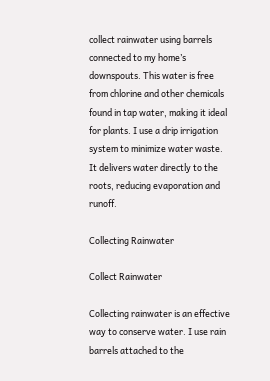collect rainwater using barrels connected to my home’s downspouts. This water is free from chlorine and other chemicals found in tap water, making it ideal for plants. I use a drip irrigation system to minimize water waste. It delivers water directly to the roots, reducing evaporation and runoff.

Collecting Rainwater

Collect Rainwater

Collecting rainwater is an effective way to conserve water. I use rain barrels attached to the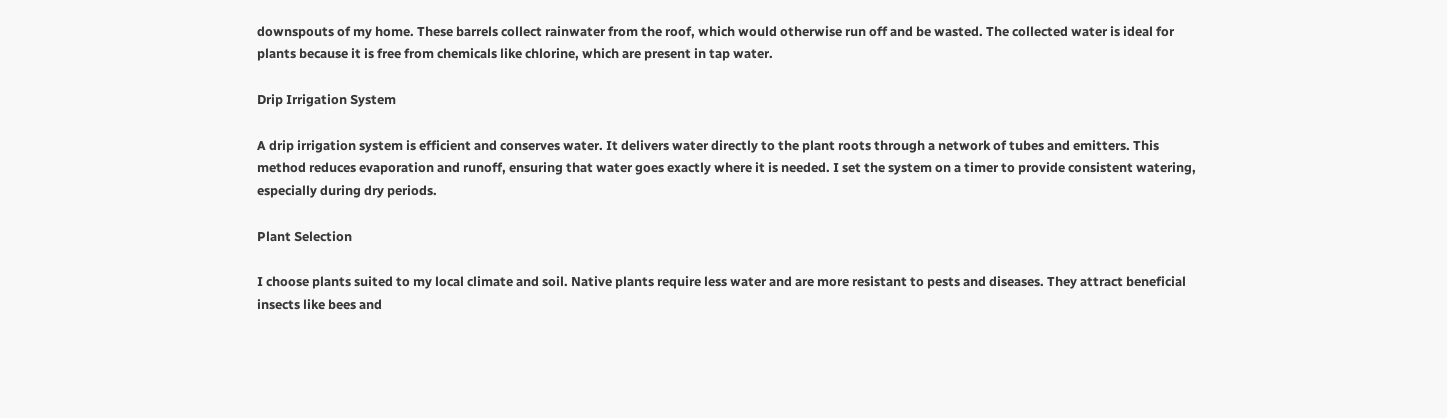downspouts of my home. These barrels collect rainwater from the roof, which would otherwise run off and be wasted. The collected water is ideal for plants because it is free from chemicals like chlorine, which are present in tap water.

Drip Irrigation System

A drip irrigation system is efficient and conserves water. It delivers water directly to the plant roots through a network of tubes and emitters. This method reduces evaporation and runoff, ensuring that water goes exactly where it is needed. I set the system on a timer to provide consistent watering, especially during dry periods.

Plant Selection

I choose plants suited to my local climate and soil. Native plants require less water and are more resistant to pests and diseases. They attract beneficial insects like bees and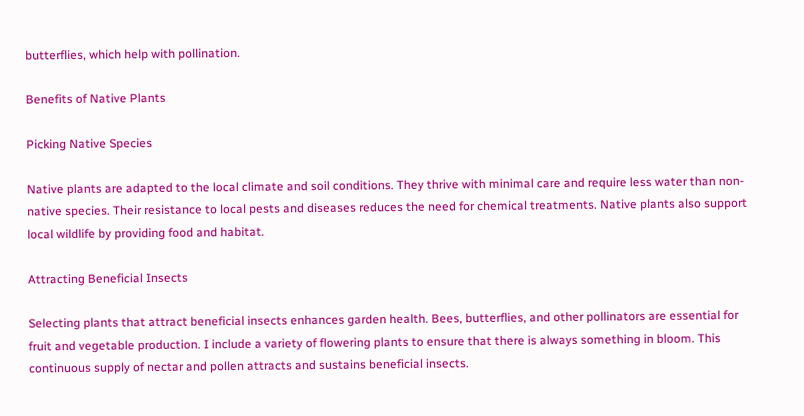butterflies, which help with pollination.

Benefits of Native Plants

Picking Native Species

Native plants are adapted to the local climate and soil conditions. They thrive with minimal care and require less water than non-native species. Their resistance to local pests and diseases reduces the need for chemical treatments. Native plants also support local wildlife by providing food and habitat.

Attracting Beneficial Insects

Selecting plants that attract beneficial insects enhances garden health. Bees, butterflies, and other pollinators are essential for fruit and vegetable production. I include a variety of flowering plants to ensure that there is always something in bloom. This continuous supply of nectar and pollen attracts and sustains beneficial insects.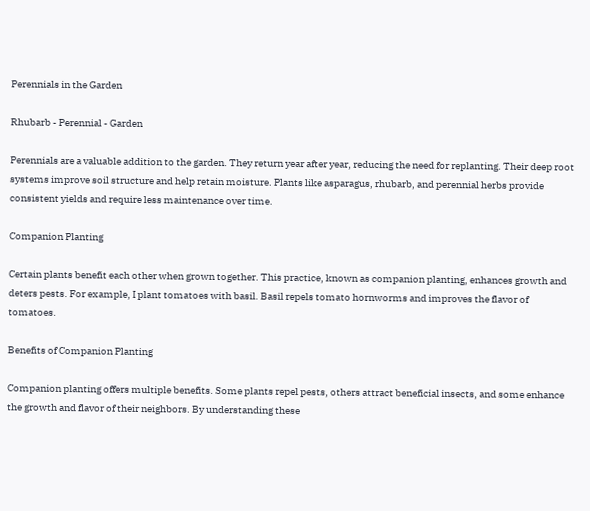Perennials in the Garden

Rhubarb - Perennial - Garden

Perennials are a valuable addition to the garden. They return year after year, reducing the need for replanting. Their deep root systems improve soil structure and help retain moisture. Plants like asparagus, rhubarb, and perennial herbs provide consistent yields and require less maintenance over time.

Companion Planting

Certain plants benefit each other when grown together. This practice, known as companion planting, enhances growth and deters pests. For example, I plant tomatoes with basil. Basil repels tomato hornworms and improves the flavor of tomatoes.

Benefits of Companion Planting

Companion planting offers multiple benefits. Some plants repel pests, others attract beneficial insects, and some enhance the growth and flavor of their neighbors. By understanding these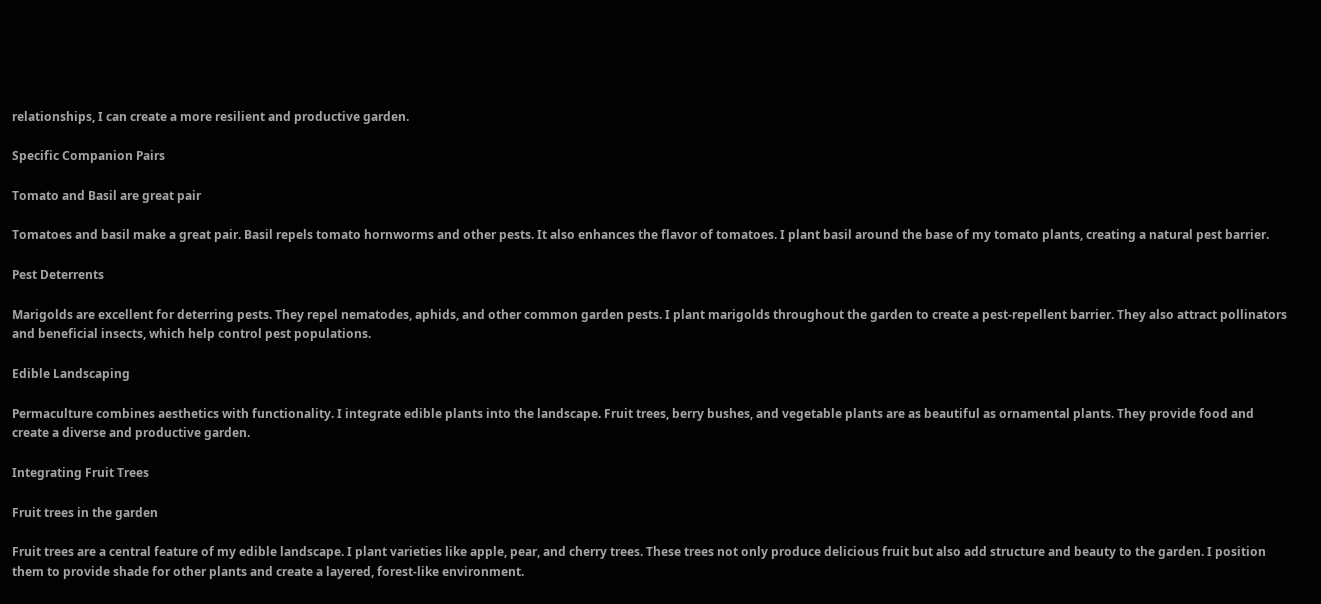relationships, I can create a more resilient and productive garden.

Specific Companion Pairs

Tomato and Basil are great pair

Tomatoes and basil make a great pair. Basil repels tomato hornworms and other pests. It also enhances the flavor of tomatoes. I plant basil around the base of my tomato plants, creating a natural pest barrier.

Pest Deterrents

Marigolds are excellent for deterring pests. They repel nematodes, aphids, and other common garden pests. I plant marigolds throughout the garden to create a pest-repellent barrier. They also attract pollinators and beneficial insects, which help control pest populations.

Edible Landscaping

Permaculture combines aesthetics with functionality. I integrate edible plants into the landscape. Fruit trees, berry bushes, and vegetable plants are as beautiful as ornamental plants. They provide food and create a diverse and productive garden.

Integrating Fruit Trees

Fruit trees in the garden

Fruit trees are a central feature of my edible landscape. I plant varieties like apple, pear, and cherry trees. These trees not only produce delicious fruit but also add structure and beauty to the garden. I position them to provide shade for other plants and create a layered, forest-like environment.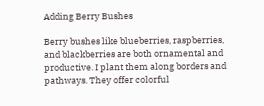Adding Berry Bushes

Berry bushes like blueberries, raspberries, and blackberries are both ornamental and productive. I plant them along borders and pathways. They offer colorful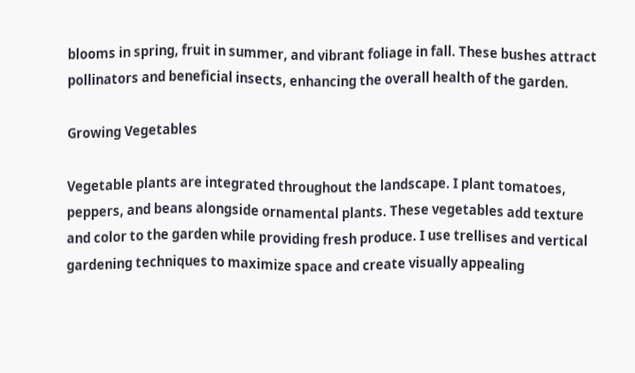blooms in spring, fruit in summer, and vibrant foliage in fall. These bushes attract pollinators and beneficial insects, enhancing the overall health of the garden.

Growing Vegetables

Vegetable plants are integrated throughout the landscape. I plant tomatoes, peppers, and beans alongside ornamental plants. These vegetables add texture and color to the garden while providing fresh produce. I use trellises and vertical gardening techniques to maximize space and create visually appealing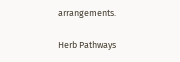arrangements.

Herb Pathways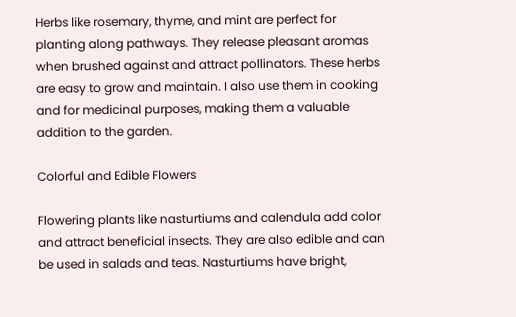Herbs like rosemary, thyme, and mint are perfect for planting along pathways. They release pleasant aromas when brushed against and attract pollinators. These herbs are easy to grow and maintain. I also use them in cooking and for medicinal purposes, making them a valuable addition to the garden.

Colorful and Edible Flowers

Flowering plants like nasturtiums and calendula add color and attract beneficial insects. They are also edible and can be used in salads and teas. Nasturtiums have bright,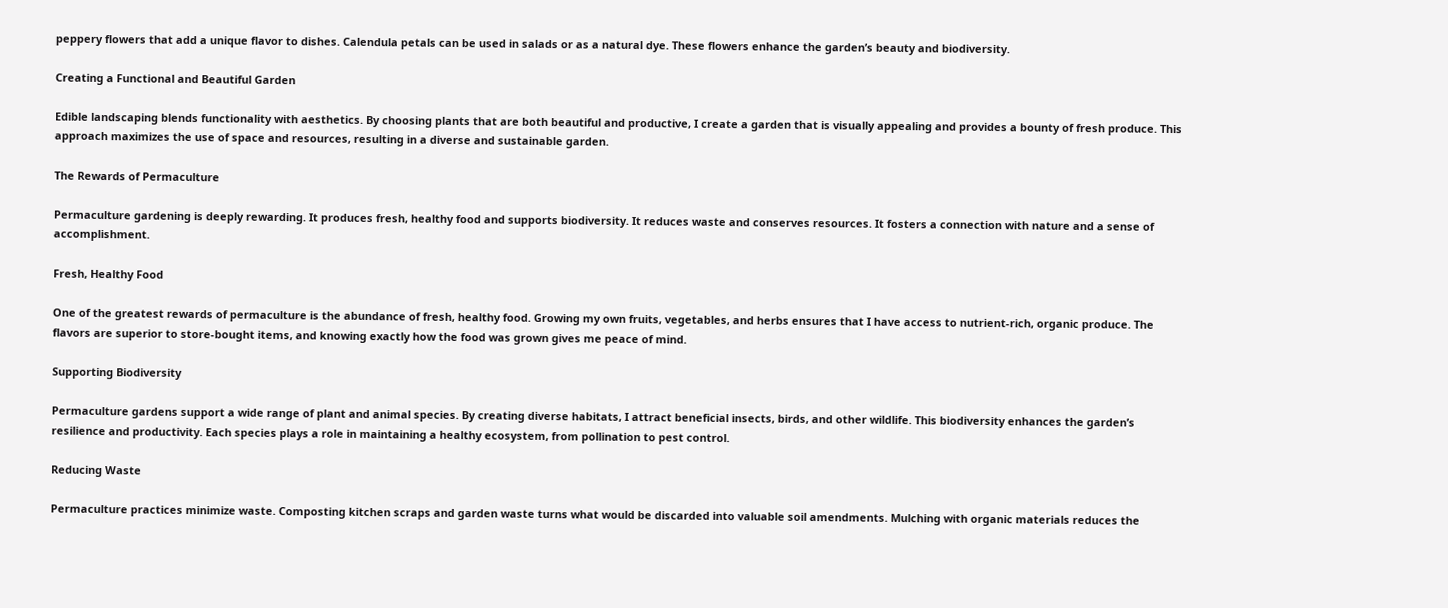peppery flowers that add a unique flavor to dishes. Calendula petals can be used in salads or as a natural dye. These flowers enhance the garden’s beauty and biodiversity.

Creating a Functional and Beautiful Garden

Edible landscaping blends functionality with aesthetics. By choosing plants that are both beautiful and productive, I create a garden that is visually appealing and provides a bounty of fresh produce. This approach maximizes the use of space and resources, resulting in a diverse and sustainable garden.

The Rewards of Permaculture

Permaculture gardening is deeply rewarding. It produces fresh, healthy food and supports biodiversity. It reduces waste and conserves resources. It fosters a connection with nature and a sense of accomplishment.

Fresh, Healthy Food

One of the greatest rewards of permaculture is the abundance of fresh, healthy food. Growing my own fruits, vegetables, and herbs ensures that I have access to nutrient-rich, organic produce. The flavors are superior to store-bought items, and knowing exactly how the food was grown gives me peace of mind.

Supporting Biodiversity

Permaculture gardens support a wide range of plant and animal species. By creating diverse habitats, I attract beneficial insects, birds, and other wildlife. This biodiversity enhances the garden’s resilience and productivity. Each species plays a role in maintaining a healthy ecosystem, from pollination to pest control.

Reducing Waste

Permaculture practices minimize waste. Composting kitchen scraps and garden waste turns what would be discarded into valuable soil amendments. Mulching with organic materials reduces the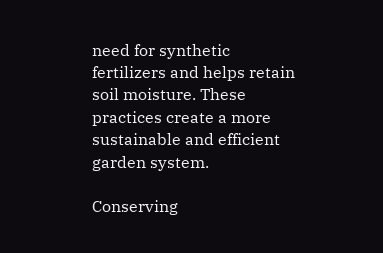need for synthetic fertilizers and helps retain soil moisture. These practices create a more sustainable and efficient garden system.

Conserving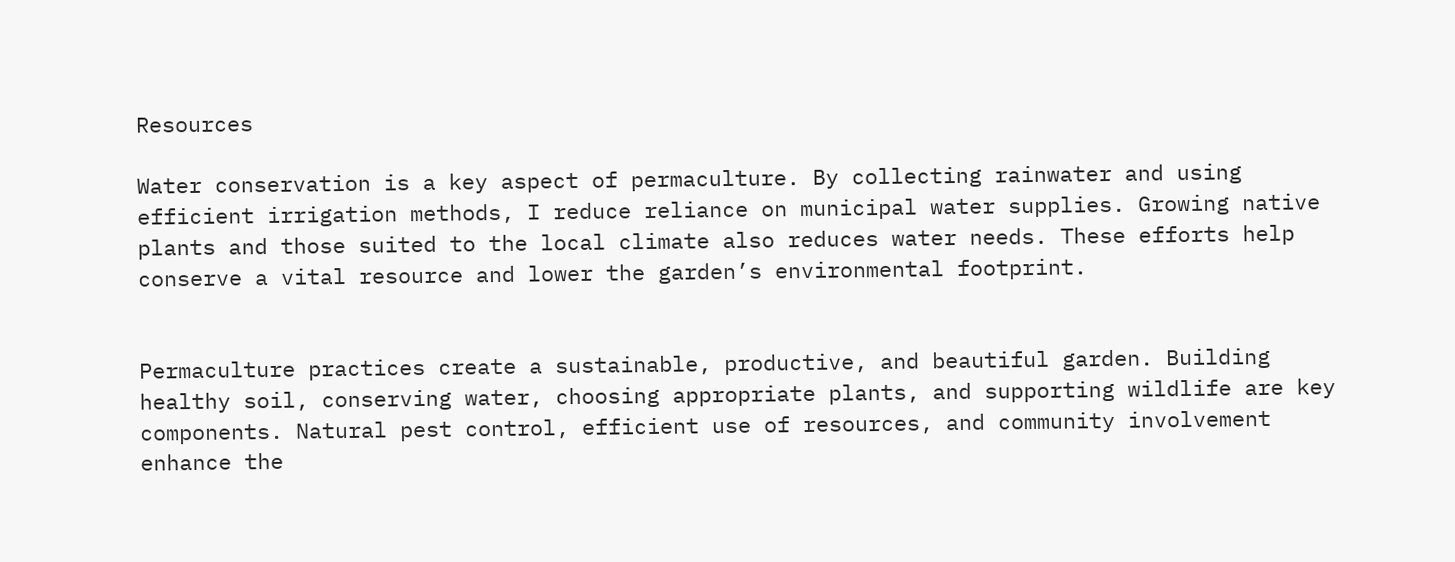Resources

Water conservation is a key aspect of permaculture. By collecting rainwater and using efficient irrigation methods, I reduce reliance on municipal water supplies. Growing native plants and those suited to the local climate also reduces water needs. These efforts help conserve a vital resource and lower the garden’s environmental footprint.


Permaculture practices create a sustainable, productive, and beautiful garden. Building healthy soil, conserving water, choosing appropriate plants, and supporting wildlife are key components. Natural pest control, efficient use of resources, and community involvement enhance the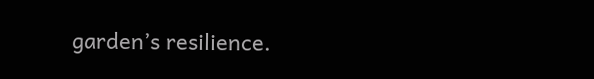garden’s resilience.